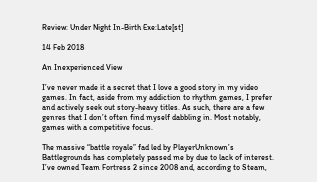Review: Under Night In-Birth Exe:Late[st]

14 Feb 2018

An Inexperienced View

I’ve never made it a secret that I love a good story in my video games. In fact, aside from my addiction to rhythm games, I prefer and actively seek out story-heavy titles. As such, there are a few genres that I don’t often find myself dabbling in. Most notably, games with a competitive focus.

The massive “battle royale” fad led by PlayerUnknown’s Battlegrounds has completely passed me by due to lack of interest. I’ve owned Team Fortress 2 since 2008 and, according to Steam,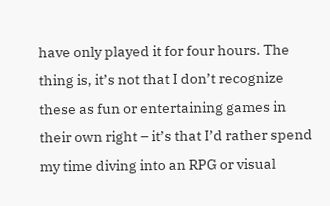have only played it for four hours. The thing is, it’s not that I don’t recognize these as fun or entertaining games in their own right – it’s that I’d rather spend my time diving into an RPG or visual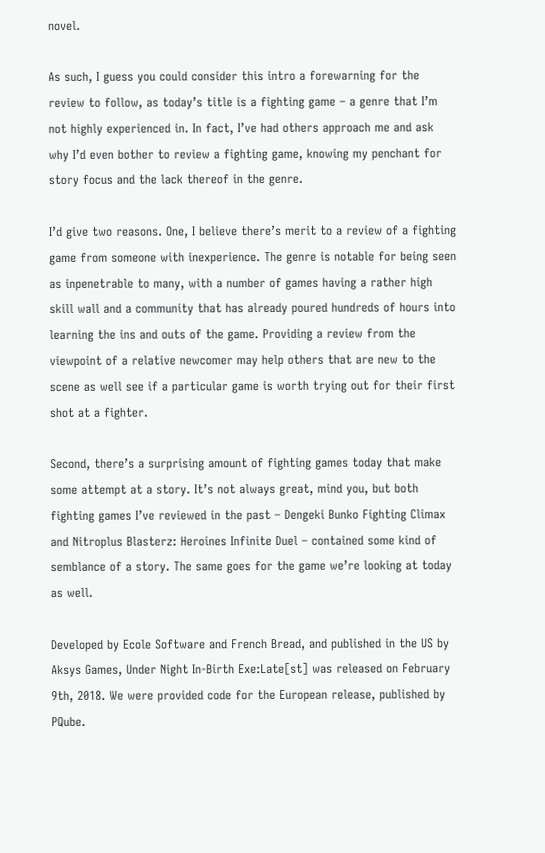novel.

As such, I guess you could consider this intro a forewarning for the review to follow, as today’s title is a fighting game – a genre that I’m not highly experienced in. In fact, I’ve had others approach me and ask why I’d even bother to review a fighting game, knowing my penchant for story focus and the lack thereof in the genre.

I’d give two reasons. One, I believe there’s merit to a review of a fighting game from someone with inexperience. The genre is notable for being seen as inpenetrable to many, with a number of games having a rather high skill wall and a community that has already poured hundreds of hours into learning the ins and outs of the game. Providing a review from the viewpoint of a relative newcomer may help others that are new to the scene as well see if a particular game is worth trying out for their first shot at a fighter.

Second, there’s a surprising amount of fighting games today that make some attempt at a story. It’s not always great, mind you, but both fighting games I’ve reviewed in the past – Dengeki Bunko Fighting Climax and Nitroplus Blasterz: Heroines Infinite Duel – contained some kind of semblance of a story. The same goes for the game we’re looking at today as well.

Developed by Ecole Software and French Bread, and published in the US by Aksys Games, Under Night In-Birth Exe:Late[st] was released on February 9th, 2018. We were provided code for the European release, published by PQube.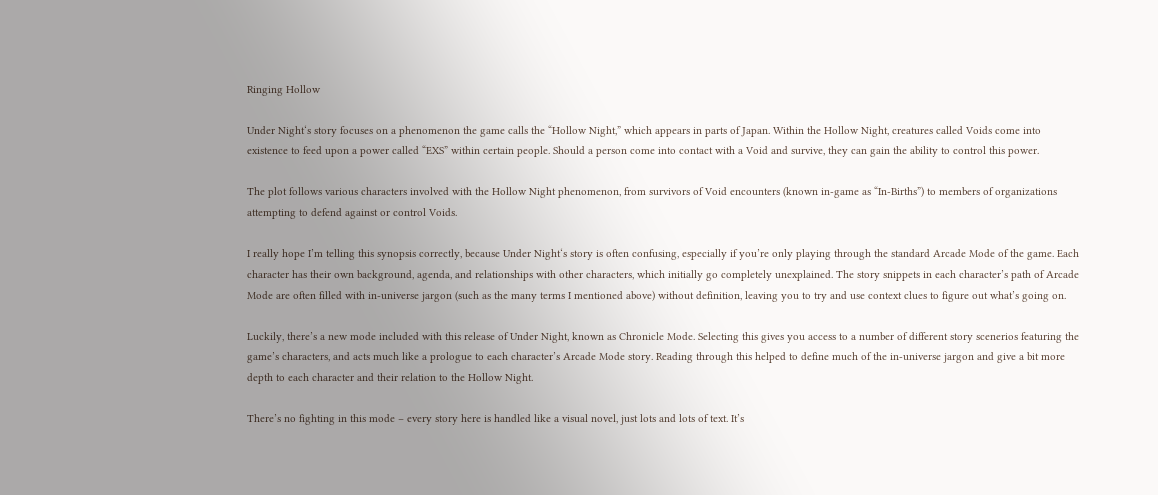Ringing Hollow

Under Night‘s story focuses on a phenomenon the game calls the “Hollow Night,” which appears in parts of Japan. Within the Hollow Night, creatures called Voids come into existence to feed upon a power called “EXS” within certain people. Should a person come into contact with a Void and survive, they can gain the ability to control this power.

The plot follows various characters involved with the Hollow Night phenomenon, from survivors of Void encounters (known in-game as “In-Births”) to members of organizations attempting to defend against or control Voids.

I really hope I’m telling this synopsis correctly, because Under Night‘s story is often confusing, especially if you’re only playing through the standard Arcade Mode of the game. Each character has their own background, agenda, and relationships with other characters, which initially go completely unexplained. The story snippets in each character’s path of Arcade Mode are often filled with in-universe jargon (such as the many terms I mentioned above) without definition, leaving you to try and use context clues to figure out what’s going on.

Luckily, there’s a new mode included with this release of Under Night, known as Chronicle Mode. Selecting this gives you access to a number of different story scenerios featuring the game’s characters, and acts much like a prologue to each character’s Arcade Mode story. Reading through this helped to define much of the in-universe jargon and give a bit more depth to each character and their relation to the Hollow Night.

There’s no fighting in this mode – every story here is handled like a visual novel, just lots and lots of text. It’s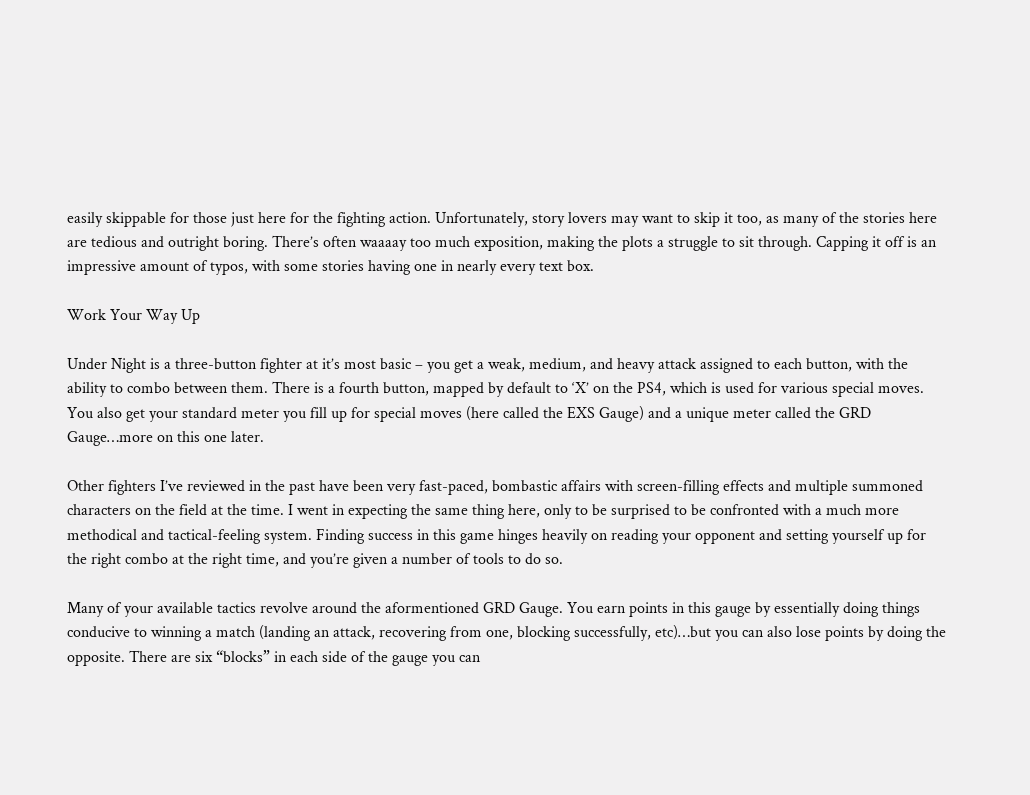easily skippable for those just here for the fighting action. Unfortunately, story lovers may want to skip it too, as many of the stories here are tedious and outright boring. There’s often waaaay too much exposition, making the plots a struggle to sit through. Capping it off is an impressive amount of typos, with some stories having one in nearly every text box.

Work Your Way Up

Under Night is a three-button fighter at it’s most basic – you get a weak, medium, and heavy attack assigned to each button, with the ability to combo between them. There is a fourth button, mapped by default to ‘X’ on the PS4, which is used for various special moves. You also get your standard meter you fill up for special moves (here called the EXS Gauge) and a unique meter called the GRD Gauge…more on this one later.

Other fighters I’ve reviewed in the past have been very fast-paced, bombastic affairs with screen-filling effects and multiple summoned characters on the field at the time. I went in expecting the same thing here, only to be surprised to be confronted with a much more methodical and tactical-feeling system. Finding success in this game hinges heavily on reading your opponent and setting yourself up for the right combo at the right time, and you’re given a number of tools to do so.

Many of your available tactics revolve around the aformentioned GRD Gauge. You earn points in this gauge by essentially doing things conducive to winning a match (landing an attack, recovering from one, blocking successfully, etc)…but you can also lose points by doing the opposite. There are six “blocks” in each side of the gauge you can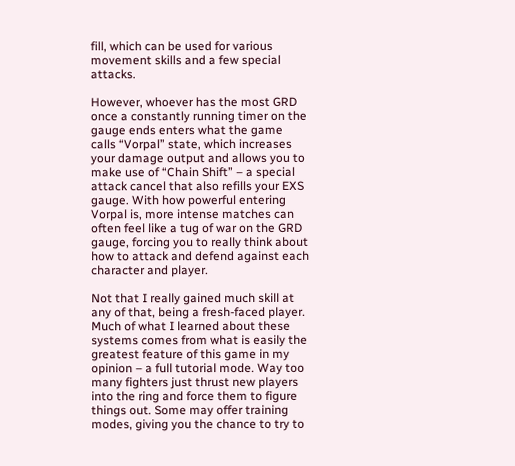fill, which can be used for various movement skills and a few special attacks.

However, whoever has the most GRD once a constantly running timer on the gauge ends enters what the game calls “Vorpal” state, which increases your damage output and allows you to make use of “Chain Shift” – a special attack cancel that also refills your EXS gauge. With how powerful entering Vorpal is, more intense matches can often feel like a tug of war on the GRD gauge, forcing you to really think about how to attack and defend against each character and player.

Not that I really gained much skill at any of that, being a fresh-faced player. Much of what I learned about these systems comes from what is easily the greatest feature of this game in my opinion – a full tutorial mode. Way too many fighters just thrust new players into the ring and force them to figure things out. Some may offer training modes, giving you the chance to try to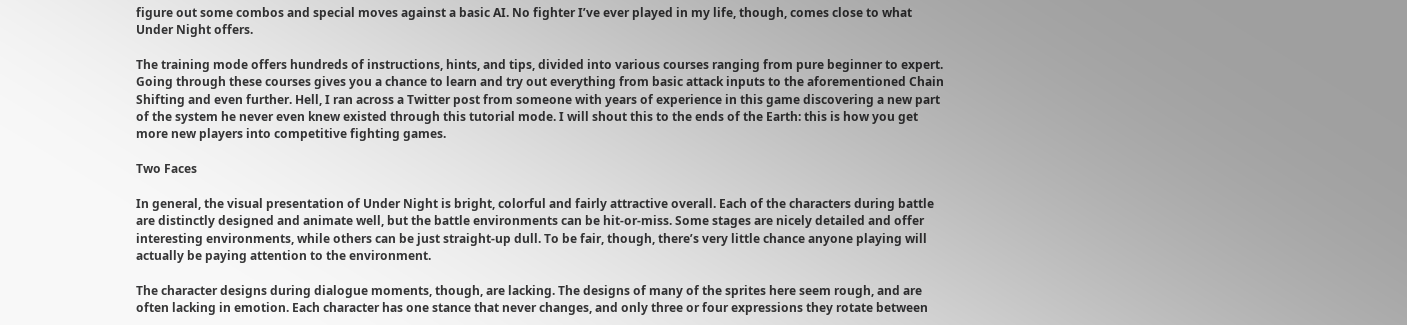figure out some combos and special moves against a basic AI. No fighter I’ve ever played in my life, though, comes close to what Under Night offers.

The training mode offers hundreds of instructions, hints, and tips, divided into various courses ranging from pure beginner to expert. Going through these courses gives you a chance to learn and try out everything from basic attack inputs to the aforementioned Chain Shifting and even further. Hell, I ran across a Twitter post from someone with years of experience in this game discovering a new part of the system he never even knew existed through this tutorial mode. I will shout this to the ends of the Earth: this is how you get more new players into competitive fighting games.

Two Faces

In general, the visual presentation of Under Night is bright, colorful and fairly attractive overall. Each of the characters during battle are distinctly designed and animate well, but the battle environments can be hit-or-miss. Some stages are nicely detailed and offer interesting environments, while others can be just straight-up dull. To be fair, though, there’s very little chance anyone playing will actually be paying attention to the environment.

The character designs during dialogue moments, though, are lacking. The designs of many of the sprites here seem rough, and are often lacking in emotion. Each character has one stance that never changes, and only three or four expressions they rotate between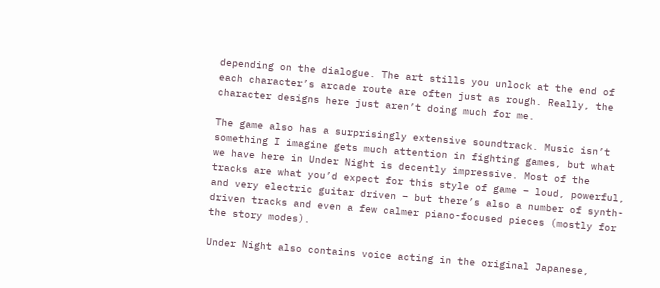depending on the dialogue. The art stills you unlock at the end of each character’s arcade route are often just as rough. Really, the character designs here just aren’t doing much for me.

The game also has a surprisingly extensive soundtrack. Music isn’t something I imagine gets much attention in fighting games, but what we have here in Under Night is decently impressive. Most of the tracks are what you’d expect for this style of game – loud, powerful, and very electric guitar driven – but there’s also a number of synth-driven tracks and even a few calmer piano-focused pieces (mostly for the story modes).

Under Night also contains voice acting in the original Japanese,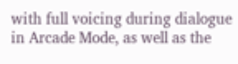with full voicing during dialogue in Arcade Mode, as well as the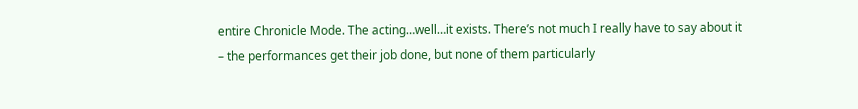entire Chronicle Mode. The acting…well…it exists. There’s not much I really have to say about it – the performances get their job done, but none of them particularly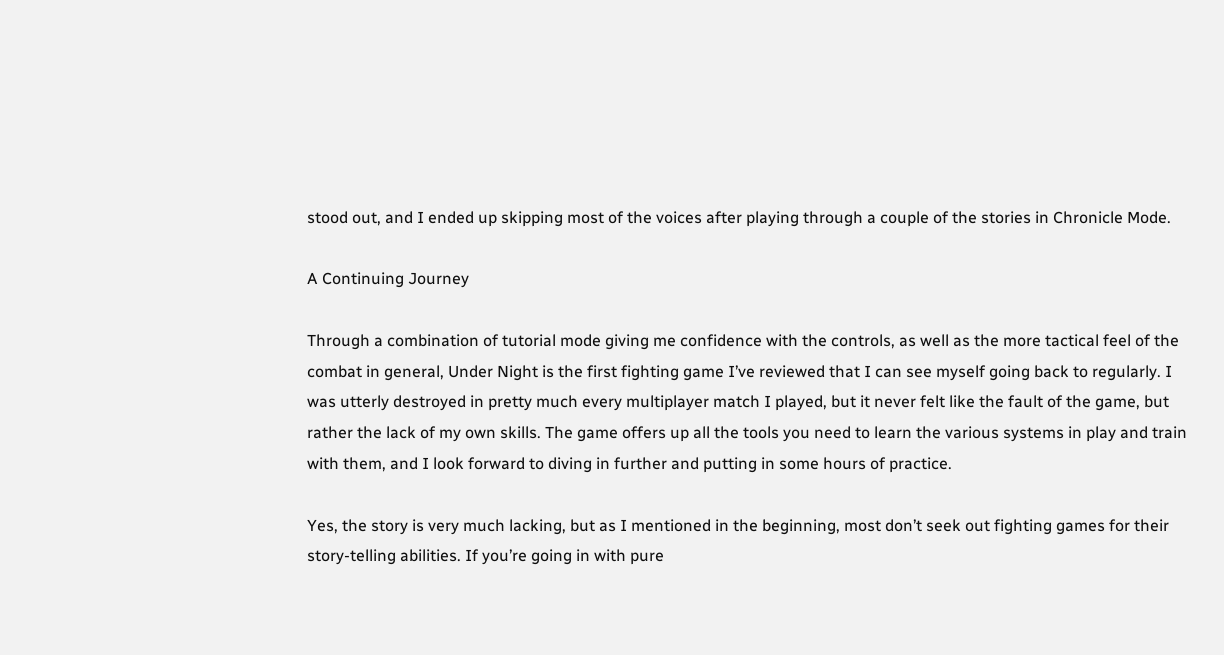stood out, and I ended up skipping most of the voices after playing through a couple of the stories in Chronicle Mode.

A Continuing Journey

Through a combination of tutorial mode giving me confidence with the controls, as well as the more tactical feel of the combat in general, Under Night is the first fighting game I’ve reviewed that I can see myself going back to regularly. I was utterly destroyed in pretty much every multiplayer match I played, but it never felt like the fault of the game, but rather the lack of my own skills. The game offers up all the tools you need to learn the various systems in play and train with them, and I look forward to diving in further and putting in some hours of practice.

Yes, the story is very much lacking, but as I mentioned in the beginning, most don’t seek out fighting games for their story-telling abilities. If you’re going in with pure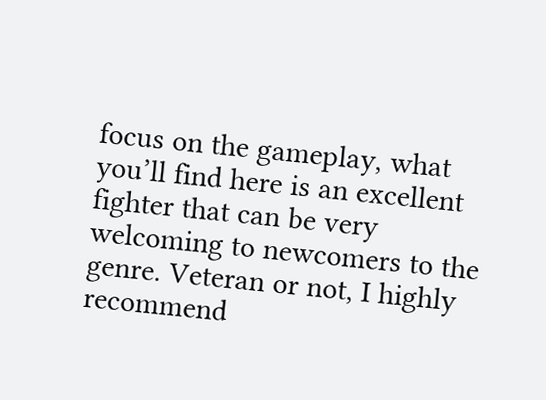focus on the gameplay, what you’ll find here is an excellent fighter that can be very welcoming to newcomers to the genre. Veteran or not, I highly recommend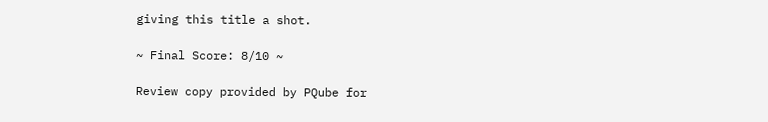giving this title a shot.

~ Final Score: 8/10 ~

Review copy provided by PQube for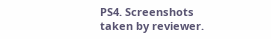PS4. Screenshots taken by reviewer.